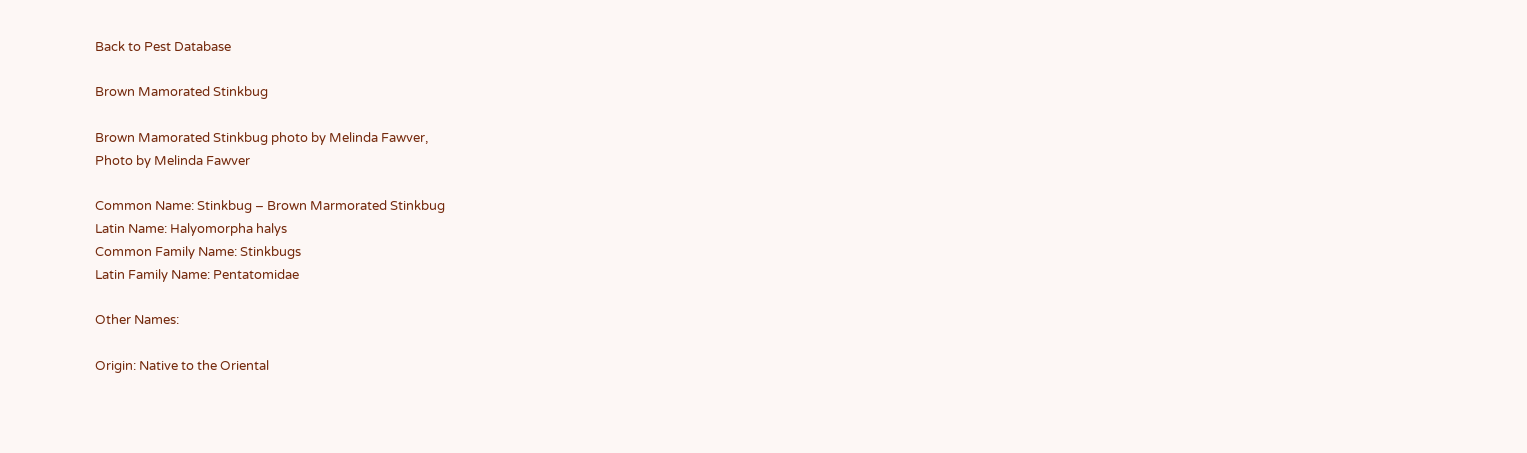Back to Pest Database

Brown Mamorated Stinkbug

Brown Mamorated Stinkbug photo by Melinda Fawver,
Photo by Melinda Fawver

Common Name: Stinkbug – Brown Marmorated Stinkbug
Latin Name: Halyomorpha halys
Common Family Name: Stinkbugs
Latin Family Name: Pentatomidae

Other Names:

Origin: Native to the Oriental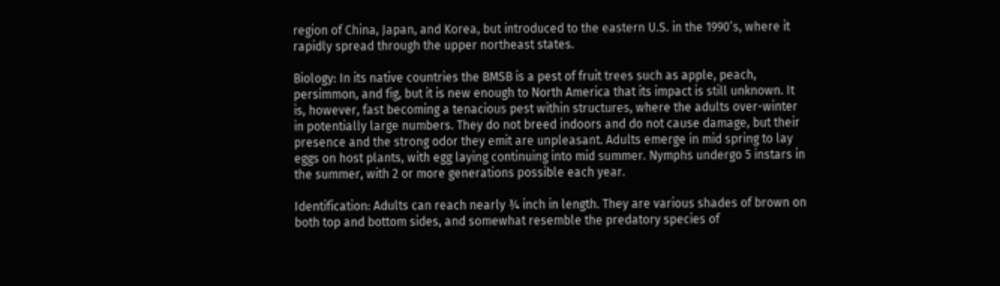region of China, Japan, and Korea, but introduced to the eastern U.S. in the 1990’s, where it rapidly spread through the upper northeast states.

Biology: In its native countries the BMSB is a pest of fruit trees such as apple, peach, persimmon, and fig, but it is new enough to North America that its impact is still unknown. It is, however, fast becoming a tenacious pest within structures, where the adults over-winter in potentially large numbers. They do not breed indoors and do not cause damage, but their presence and the strong odor they emit are unpleasant. Adults emerge in mid spring to lay eggs on host plants, with egg laying continuing into mid summer. Nymphs undergo 5 instars in the summer, with 2 or more generations possible each year.

Identification: Adults can reach nearly ¾ inch in length. They are various shades of brown on both top and bottom sides, and somewhat resemble the predatory species of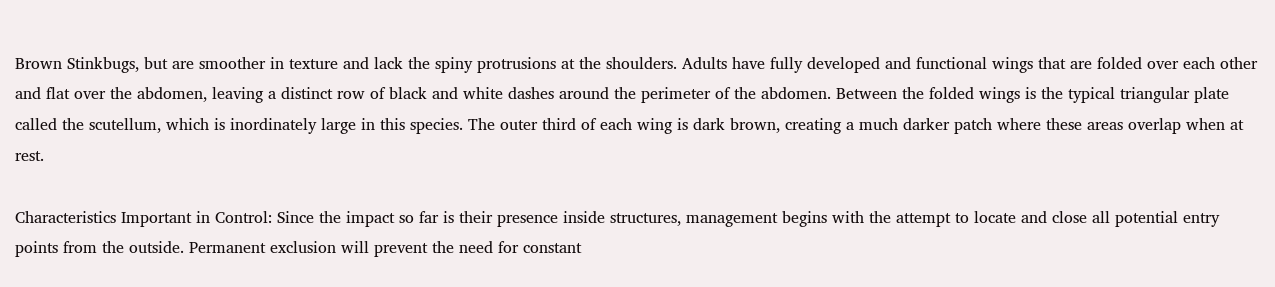Brown Stinkbugs, but are smoother in texture and lack the spiny protrusions at the shoulders. Adults have fully developed and functional wings that are folded over each other and flat over the abdomen, leaving a distinct row of black and white dashes around the perimeter of the abdomen. Between the folded wings is the typical triangular plate called the scutellum, which is inordinately large in this species. The outer third of each wing is dark brown, creating a much darker patch where these areas overlap when at rest.

Characteristics Important in Control: Since the impact so far is their presence inside structures, management begins with the attempt to locate and close all potential entry points from the outside. Permanent exclusion will prevent the need for constant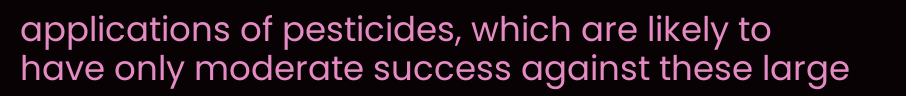applications of pesticides, which are likely to have only moderate success against these large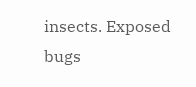insects. Exposed bugs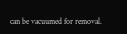can be vacuumed for removal.